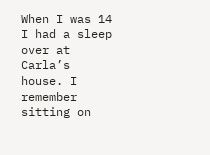When I was 14 I had a sleep over at Carla’s house. I remember sitting on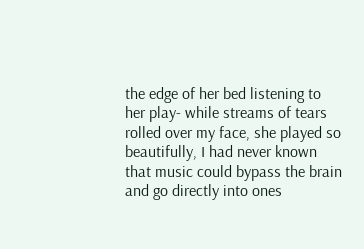the edge of her bed listening to her play- while streams of tears rolled over my face, she played so beautifully, I had never known that music could bypass the brain and go directly into ones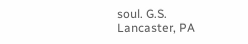soul. G.S. Lancaster, PA